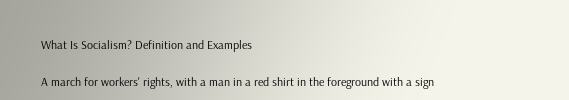What Is Socialism? Definition and Examples

A march for workers' rights, with a man in a red shirt in the foreground with a sign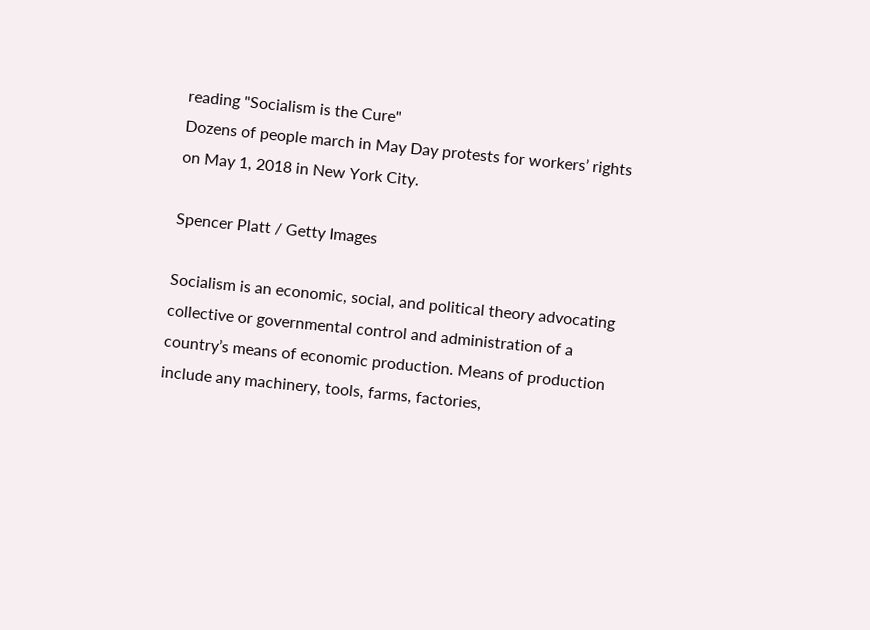reading "Socialism is the Cure"
Dozens of people march in May Day protests for workers’ rights on May 1, 2018 in New York City.

Spencer Platt / Getty Images

Socialism is an economic, social, and political theory advocating collective or governmental control and administration of a country’s means of economic production. Means of production include any machinery, tools, farms, factories,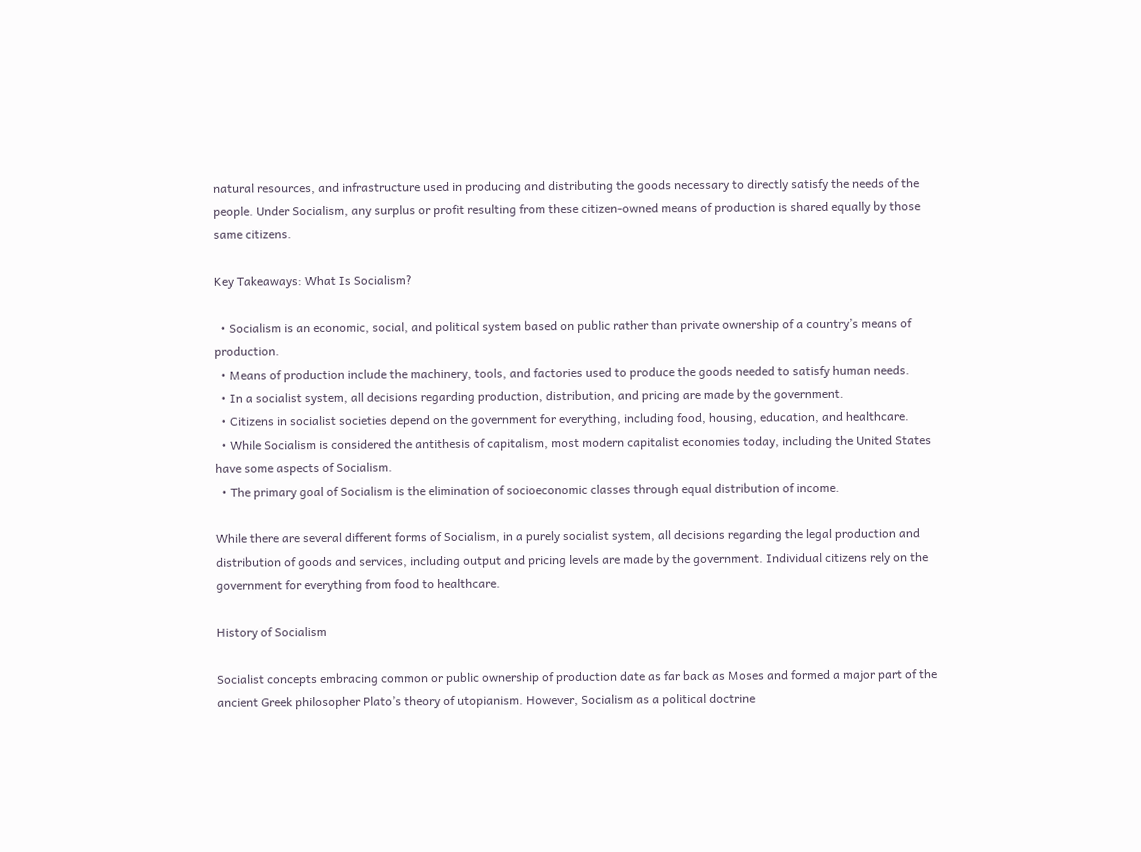natural resources, and infrastructure used in producing and distributing the goods necessary to directly satisfy the needs of the people. Under Socialism, any surplus or profit resulting from these citizen-owned means of production is shared equally by those same citizens.

Key Takeaways: What Is Socialism?

  • Socialism is an economic, social, and political system based on public rather than private ownership of a country’s means of production.
  • Means of production include the machinery, tools, and factories used to produce the goods needed to satisfy human needs.
  • In a socialist system, all decisions regarding production, distribution, and pricing are made by the government.
  • Citizens in socialist societies depend on the government for everything, including food, housing, education, and healthcare.
  • While Socialism is considered the antithesis of capitalism, most modern capitalist economies today, including the United States have some aspects of Socialism.
  • The primary goal of Socialism is the elimination of socioeconomic classes through equal distribution of income.

While there are several different forms of Socialism, in a purely socialist system, all decisions regarding the legal production and distribution of goods and services, including output and pricing levels are made by the government. Individual citizens rely on the government for everything from food to healthcare.

History of Socialism

Socialist concepts embracing common or public ownership of production date as far back as Moses and formed a major part of the ancient Greek philosopher Plato’s theory of utopianism. However, Socialism as a political doctrine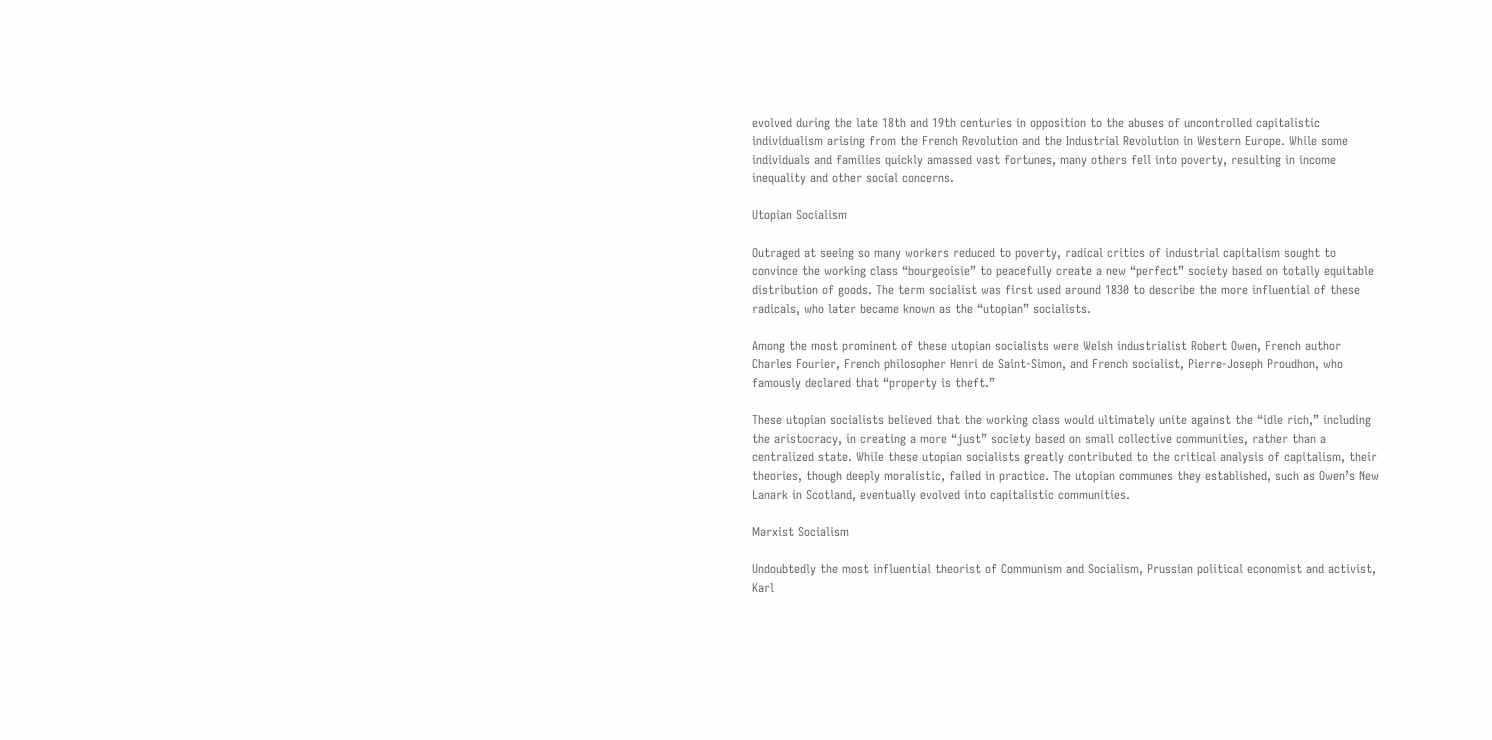evolved during the late 18th and 19th centuries in opposition to the abuses of uncontrolled capitalistic individualism arising from the French Revolution and the Industrial Revolution in Western Europe. While some individuals and families quickly amassed vast fortunes, many others fell into poverty, resulting in income inequality and other social concerns.

Utopian Socialism

Outraged at seeing so many workers reduced to poverty, radical critics of industrial capitalism sought to convince the working class “bourgeoisie” to peacefully create a new “perfect” society based on totally equitable distribution of goods. The term socialist was first used around 1830 to describe the more influential of these radicals, who later became known as the “utopian” socialists.

Among the most prominent of these utopian socialists were Welsh industrialist Robert Owen, French author Charles Fourier, French philosopher Henri de Saint-Simon, and French socialist, Pierre-Joseph Proudhon, who famously declared that “property is theft.”

These utopian socialists believed that the working class would ultimately unite against the “idle rich,” including the aristocracy, in creating a more “just” society based on small collective communities, rather than a centralized state. While these utopian socialists greatly contributed to the critical analysis of capitalism, their theories, though deeply moralistic, failed in practice. The utopian communes they established, such as Owen’s New Lanark in Scotland, eventually evolved into capitalistic communities.

Marxist Socialism

Undoubtedly the most influential theorist of Communism and Socialism, Prussian political economist and activist, Karl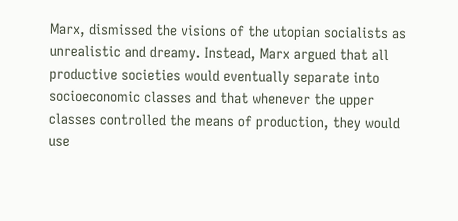Marx, dismissed the visions of the utopian socialists as unrealistic and dreamy. Instead, Marx argued that all productive societies would eventually separate into socioeconomic classes and that whenever the upper classes controlled the means of production, they would use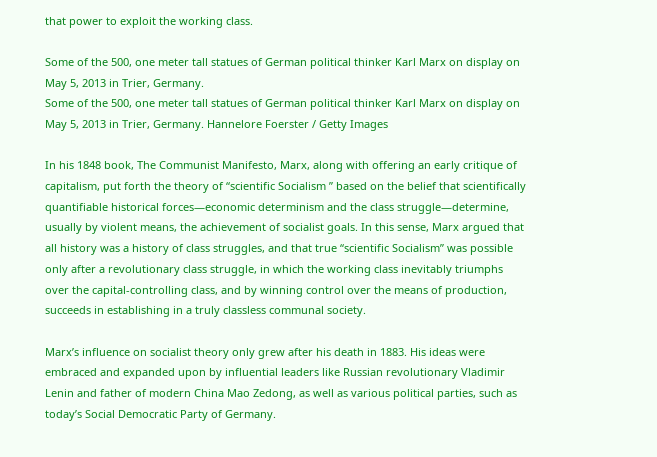that power to exploit the working class.

Some of the 500, one meter tall statues of German political thinker Karl Marx on display on May 5, 2013 in Trier, Germany.
Some of the 500, one meter tall statues of German political thinker Karl Marx on display on May 5, 2013 in Trier, Germany. Hannelore Foerster / Getty Images

In his 1848 book, The Communist Manifesto, Marx, along with offering an early critique of capitalism, put forth the theory of “scientific Socialism ” based on the belief that scientifically quantifiable historical forces—economic determinism and the class struggle—determine, usually by violent means, the achievement of socialist goals. In this sense, Marx argued that all history was a history of class struggles, and that true “scientific Socialism” was possible only after a revolutionary class struggle, in which the working class inevitably triumphs over the capital-controlling class, and by winning control over the means of production, succeeds in establishing in a truly classless communal society.

Marx’s influence on socialist theory only grew after his death in 1883. His ideas were embraced and expanded upon by influential leaders like Russian revolutionary Vladimir Lenin and father of modern China Mao Zedong, as well as various political parties, such as today’s Social Democratic Party of Germany.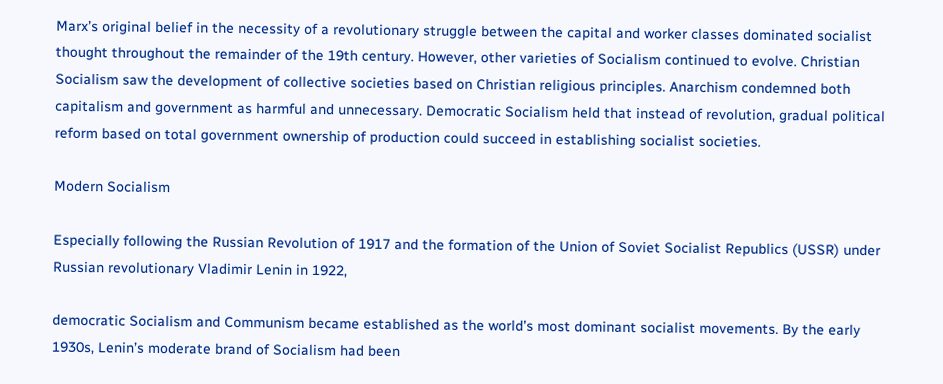Marx’s original belief in the necessity of a revolutionary struggle between the capital and worker classes dominated socialist thought throughout the remainder of the 19th century. However, other varieties of Socialism continued to evolve. Christian Socialism saw the development of collective societies based on Christian religious principles. Anarchism condemned both capitalism and government as harmful and unnecessary. Democratic Socialism held that instead of revolution, gradual political reform based on total government ownership of production could succeed in establishing socialist societies.

Modern Socialism

Especially following the Russian Revolution of 1917 and the formation of the Union of Soviet Socialist Republics (USSR) under Russian revolutionary Vladimir Lenin in 1922,

democratic Socialism and Communism became established as the world’s most dominant socialist movements. By the early 1930s, Lenin’s moderate brand of Socialism had been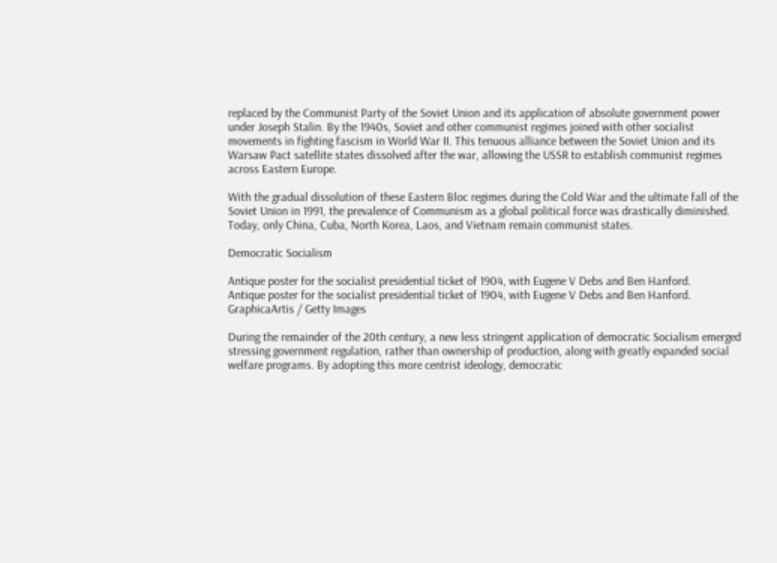replaced by the Communist Party of the Soviet Union and its application of absolute government power under Joseph Stalin. By the 1940s, Soviet and other communist regimes joined with other socialist movements in fighting fascism in World War II. This tenuous alliance between the Soviet Union and its Warsaw Pact satellite states dissolved after the war, allowing the USSR to establish communist regimes across Eastern Europe.

With the gradual dissolution of these Eastern Bloc regimes during the Cold War and the ultimate fall of the Soviet Union in 1991, the prevalence of Communism as a global political force was drastically diminished. Today, only China, Cuba, North Korea, Laos, and Vietnam remain communist states.

Democratic Socialism

Antique poster for the socialist presidential ticket of 1904, with Eugene V Debs and Ben Hanford.
Antique poster for the socialist presidential ticket of 1904, with Eugene V Debs and Ben Hanford. GraphicaArtis / Getty Images

During the remainder of the 20th century, a new less stringent application of democratic Socialism emerged stressing government regulation, rather than ownership of production, along with greatly expanded social welfare programs. By adopting this more centrist ideology, democratic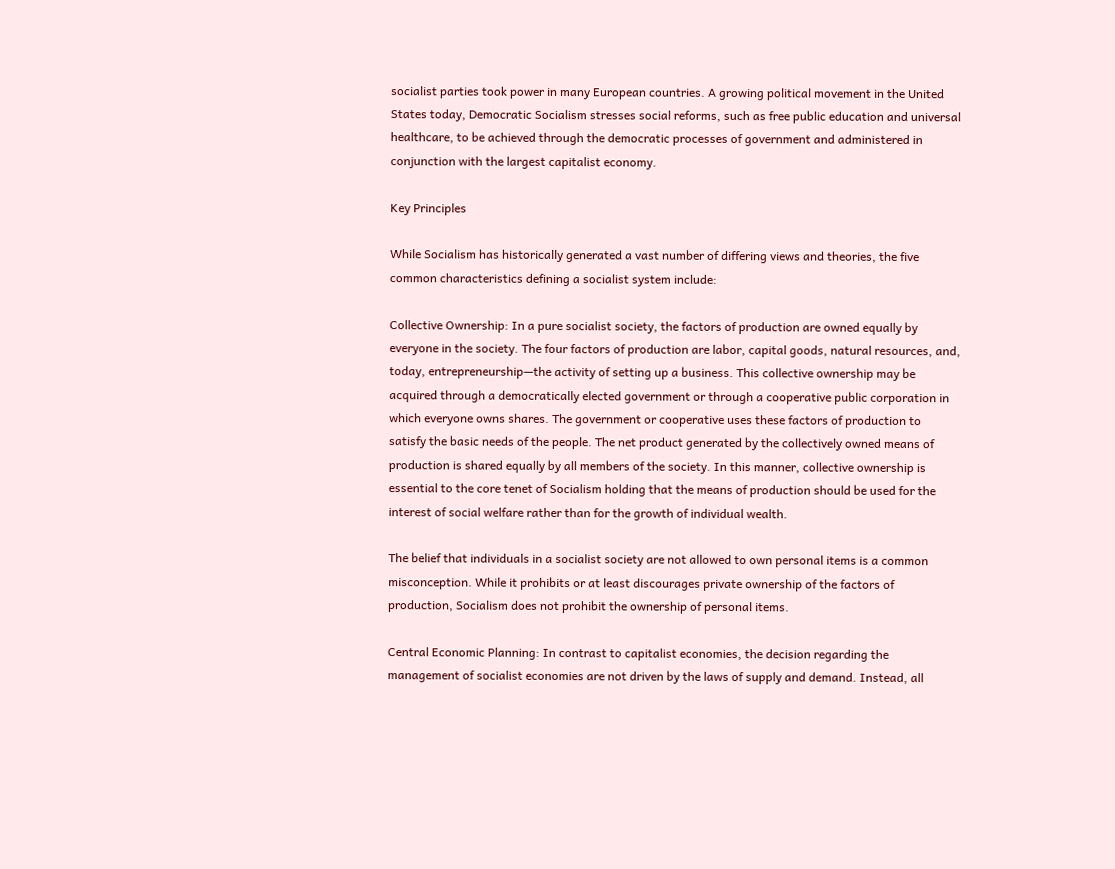socialist parties took power in many European countries. A growing political movement in the United States today, Democratic Socialism stresses social reforms, such as free public education and universal healthcare, to be achieved through the democratic processes of government and administered in conjunction with the largest capitalist economy.

Key Principles

While Socialism has historically generated a vast number of differing views and theories, the five common characteristics defining a socialist system include:

Collective Ownership: In a pure socialist society, the factors of production are owned equally by everyone in the society. The four factors of production are labor, capital goods, natural resources, and, today, entrepreneurship—the activity of setting up a business. This collective ownership may be acquired through a democratically elected government or through a cooperative public corporation in which everyone owns shares. The government or cooperative uses these factors of production to satisfy the basic needs of the people. The net product generated by the collectively owned means of production is shared equally by all members of the society. In this manner, collective ownership is essential to the core tenet of Socialism holding that the means of production should be used for the interest of social welfare rather than for the growth of individual wealth.

The belief that individuals in a socialist society are not allowed to own personal items is a common misconception. While it prohibits or at least discourages private ownership of the factors of production, Socialism does not prohibit the ownership of personal items.

Central Economic Planning: In contrast to capitalist economies, the decision regarding the management of socialist economies are not driven by the laws of supply and demand. Instead, all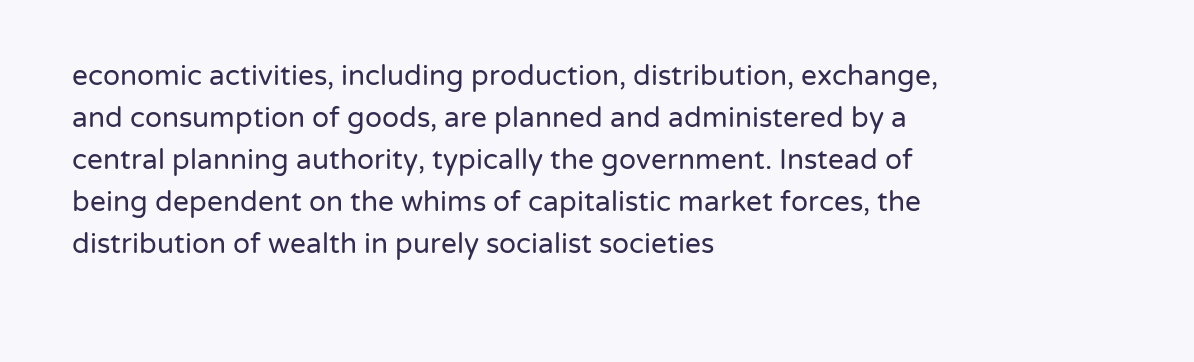economic activities, including production, distribution, exchange, and consumption of goods, are planned and administered by a central planning authority, typically the government. Instead of being dependent on the whims of capitalistic market forces, the distribution of wealth in purely socialist societies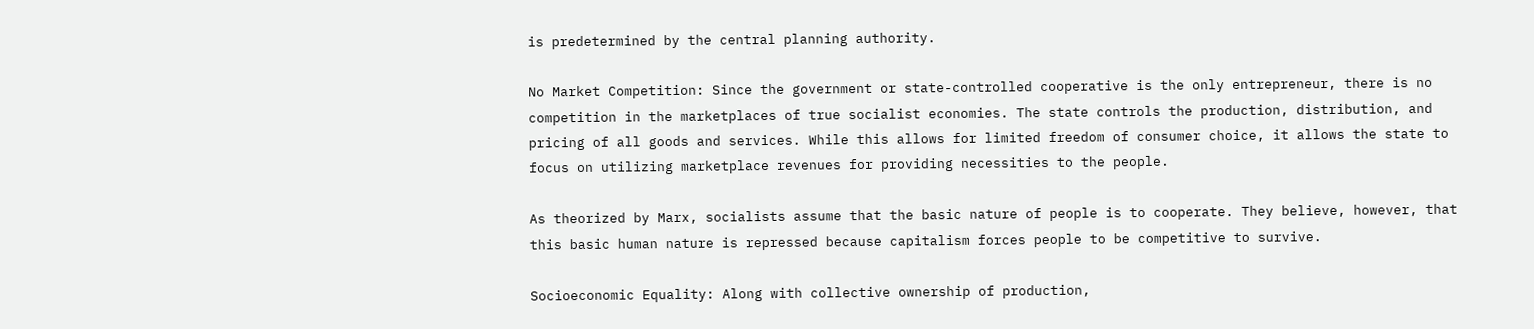is predetermined by the central planning authority.

No Market Competition: Since the government or state-controlled cooperative is the only entrepreneur, there is no competition in the marketplaces of true socialist economies. The state controls the production, distribution, and pricing of all goods and services. While this allows for limited freedom of consumer choice, it allows the state to focus on utilizing marketplace revenues for providing necessities to the people.

As theorized by Marx, socialists assume that the basic nature of people is to cooperate. They believe, however, that this basic human nature is repressed because capitalism forces people to be competitive to survive.

Socioeconomic Equality: Along with collective ownership of production,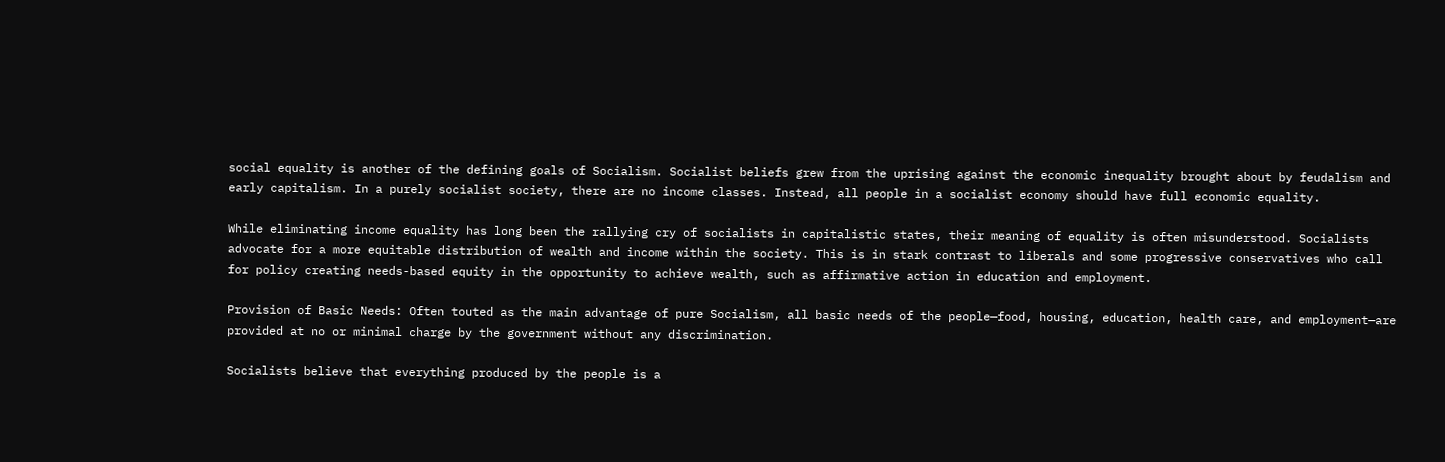social equality is another of the defining goals of Socialism. Socialist beliefs grew from the uprising against the economic inequality brought about by feudalism and early capitalism. In a purely socialist society, there are no income classes. Instead, all people in a socialist economy should have full economic equality.

While eliminating income equality has long been the rallying cry of socialists in capitalistic states, their meaning of equality is often misunderstood. Socialists advocate for a more equitable distribution of wealth and income within the society. This is in stark contrast to liberals and some progressive conservatives who call for policy creating needs-based equity in the opportunity to achieve wealth, such as affirmative action in education and employment.

Provision of Basic Needs: Often touted as the main advantage of pure Socialism, all basic needs of the people—food, housing, education, health care, and employment—are provided at no or minimal charge by the government without any discrimination.

Socialists believe that everything produced by the people is a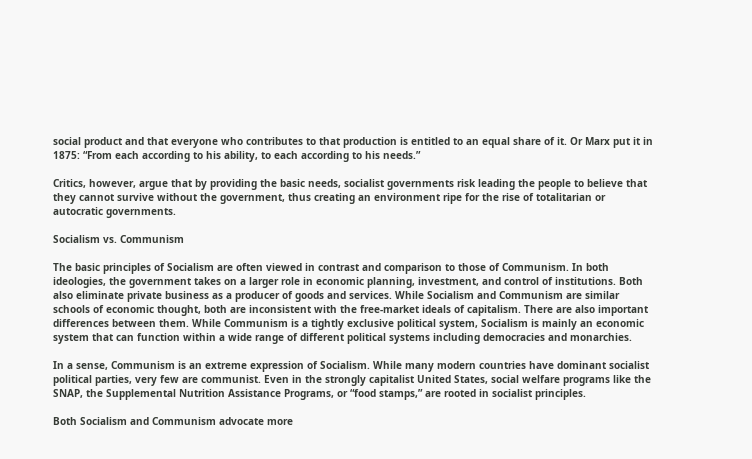social product and that everyone who contributes to that production is entitled to an equal share of it. Or Marx put it in 1875: “From each according to his ability, to each according to his needs.”

Critics, however, argue that by providing the basic needs, socialist governments risk leading the people to believe that they cannot survive without the government, thus creating an environment ripe for the rise of totalitarian or autocratic governments.

Socialism vs. Communism

The basic principles of Socialism are often viewed in contrast and comparison to those of Communism. In both ideologies, the government takes on a larger role in economic planning, investment, and control of institutions. Both also eliminate private business as a producer of goods and services. While Socialism and Communism are similar schools of economic thought, both are inconsistent with the free-market ideals of capitalism. There are also important differences between them. While Communism is a tightly exclusive political system, Socialism is mainly an economic system that can function within a wide range of different political systems including democracies and monarchies.

In a sense, Communism is an extreme expression of Socialism. While many modern countries have dominant socialist political parties, very few are communist. Even in the strongly capitalist United States, social welfare programs like the SNAP, the Supplemental Nutrition Assistance Programs, or “food stamps,” are rooted in socialist principles.

Both Socialism and Communism advocate more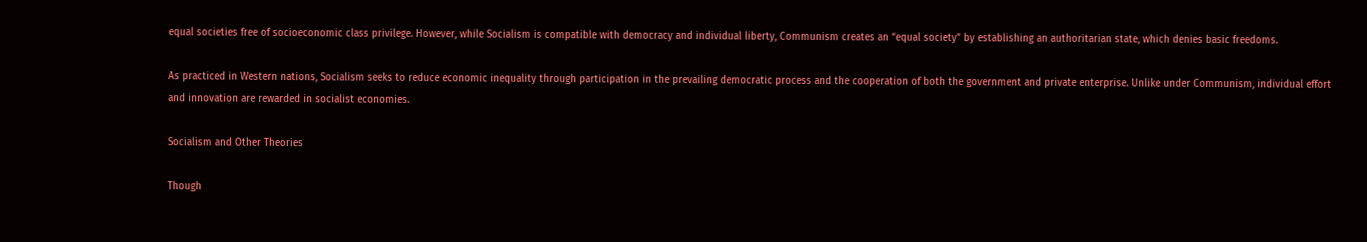equal societies free of socioeconomic class privilege. However, while Socialism is compatible with democracy and individual liberty, Communism creates an “equal society” by establishing an authoritarian state, which denies basic freedoms.

As practiced in Western nations, Socialism seeks to reduce economic inequality through participation in the prevailing democratic process and the cooperation of both the government and private enterprise. Unlike under Communism, individual effort and innovation are rewarded in socialist economies.

Socialism and Other Theories

Though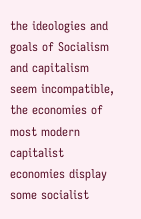the ideologies and goals of Socialism and capitalism seem incompatible, the economies of most modern capitalist economies display some socialist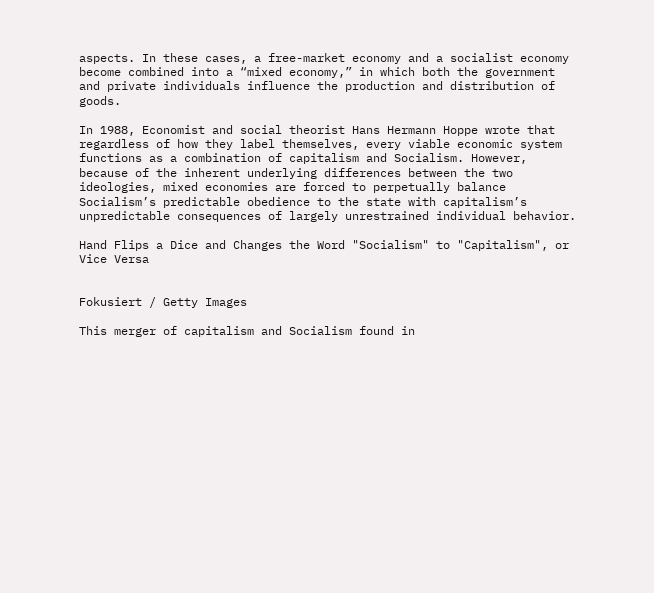aspects. In these cases, a free-market economy and a socialist economy become combined into a “mixed economy,” in which both the government and private individuals influence the production and distribution of goods.

In 1988, Economist and social theorist Hans Hermann Hoppe wrote that regardless of how they label themselves, every viable economic system functions as a combination of capitalism and Socialism. However, because of the inherent underlying differences between the two ideologies, mixed economies are forced to perpetually balance Socialism’s predictable obedience to the state with capitalism’s unpredictable consequences of largely unrestrained individual behavior.

Hand Flips a Dice and Changes the Word "Socialism" to "Capitalism", or Vice Versa


Fokusiert / Getty Images

This merger of capitalism and Socialism found in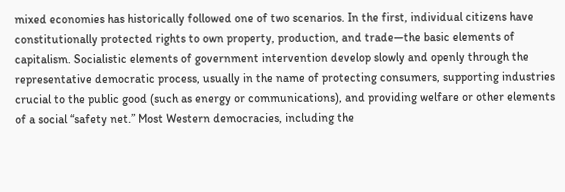mixed economies has historically followed one of two scenarios. In the first, individual citizens have constitutionally protected rights to own property, production, and trade—the basic elements of capitalism. Socialistic elements of government intervention develop slowly and openly through the representative democratic process, usually in the name of protecting consumers, supporting industries crucial to the public good (such as energy or communications), and providing welfare or other elements of a social “safety net.” Most Western democracies, including the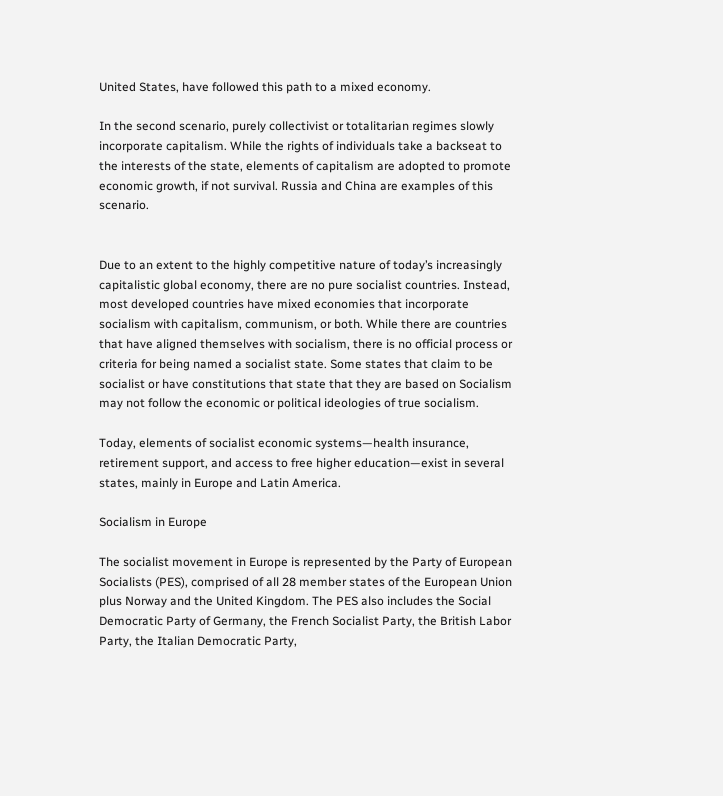United States, have followed this path to a mixed economy.

In the second scenario, purely collectivist or totalitarian regimes slowly incorporate capitalism. While the rights of individuals take a backseat to the interests of the state, elements of capitalism are adopted to promote economic growth, if not survival. Russia and China are examples of this scenario.


Due to an extent to the highly competitive nature of today’s increasingly capitalistic global economy, there are no pure socialist countries. Instead, most developed countries have mixed economies that incorporate socialism with capitalism, communism, or both. While there are countries that have aligned themselves with socialism, there is no official process or criteria for being named a socialist state. Some states that claim to be socialist or have constitutions that state that they are based on Socialism may not follow the economic or political ideologies of true socialism.

Today, elements of socialist economic systems—health insurance, retirement support, and access to free higher education—exist in several states, mainly in Europe and Latin America.

Socialism in Europe

The socialist movement in Europe is represented by the Party of European Socialists (PES), comprised of all 28 member states of the European Union plus Norway and the United Kingdom. The PES also includes the Social Democratic Party of Germany, the French Socialist Party, the British Labor Party, the Italian Democratic Party,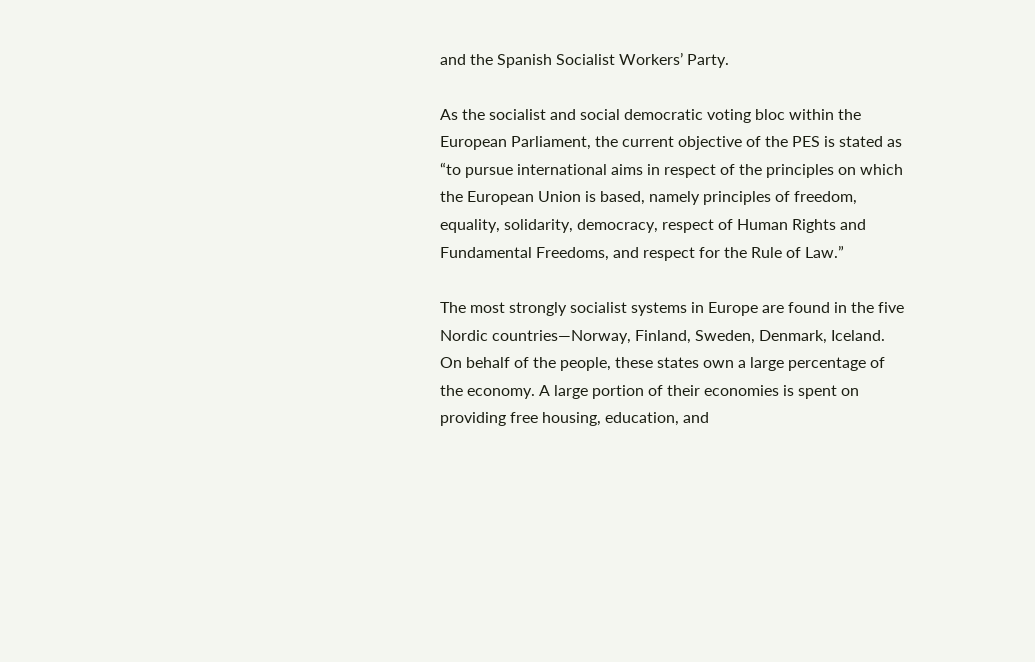and the Spanish Socialist Workers’ Party.

As the socialist and social democratic voting bloc within the European Parliament, the current objective of the PES is stated as “to pursue international aims in respect of the principles on which the European Union is based, namely principles of freedom, equality, solidarity, democracy, respect of Human Rights and Fundamental Freedoms, and respect for the Rule of Law.”

The most strongly socialist systems in Europe are found in the five Nordic countries—Norway, Finland, Sweden, Denmark, Iceland. On behalf of the people, these states own a large percentage of the economy. A large portion of their economies is spent on providing free housing, education, and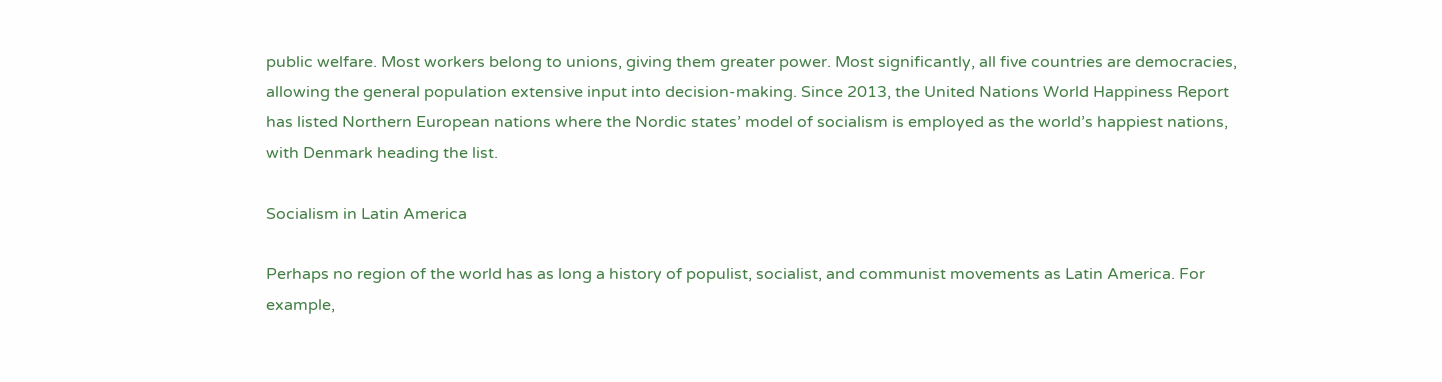public welfare. Most workers belong to unions, giving them greater power. Most significantly, all five countries are democracies, allowing the general population extensive input into decision-making. Since 2013, the United Nations World Happiness Report has listed Northern European nations where the Nordic states’ model of socialism is employed as the world’s happiest nations, with Denmark heading the list.

Socialism in Latin America

Perhaps no region of the world has as long a history of populist, socialist, and communist movements as Latin America. For example,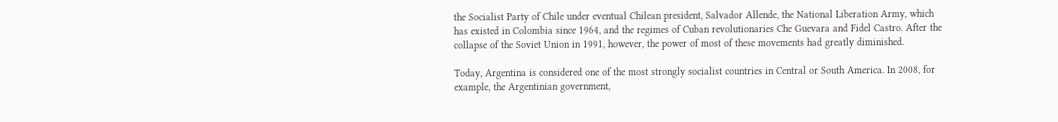the Socialist Party of Chile under eventual Chilean president, Salvador Allende, the National Liberation Army, which has existed in Colombia since 1964, and the regimes of Cuban revolutionaries Che Guevara and Fidel Castro. After the collapse of the Soviet Union in 1991, however, the power of most of these movements had greatly diminished.

Today, Argentina is considered one of the most strongly socialist countries in Central or South America. In 2008, for example, the Argentinian government,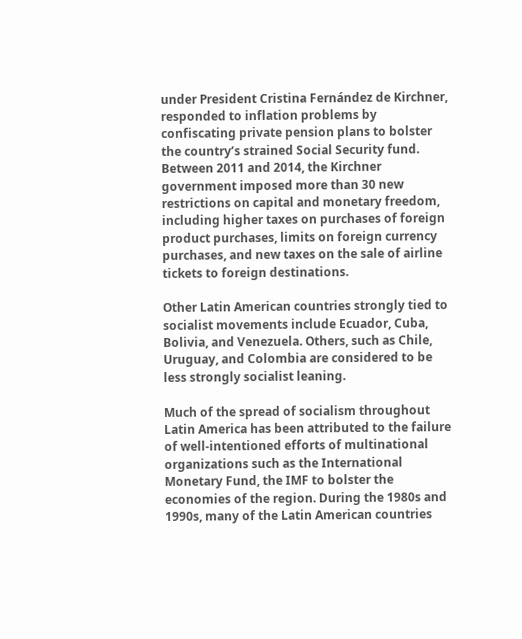under President Cristina Fernández de Kirchner, responded to inflation problems by confiscating private pension plans to bolster the country’s strained Social Security fund. Between 2011 and 2014, the Kirchner government imposed more than 30 new restrictions on capital and monetary freedom, including higher taxes on purchases of foreign product purchases, limits on foreign currency purchases, and new taxes on the sale of airline tickets to foreign destinations.

Other Latin American countries strongly tied to socialist movements include Ecuador, Cuba, Bolivia, and Venezuela. Others, such as Chile, Uruguay, and Colombia are considered to be less strongly socialist leaning.

Much of the spread of socialism throughout Latin America has been attributed to the failure of well-intentioned efforts of multinational organizations such as the International Monetary Fund, the IMF to bolster the economies of the region. During the 1980s and 1990s, many of the Latin American countries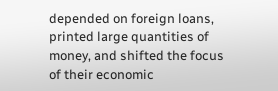depended on foreign loans, printed large quantities of money, and shifted the focus of their economic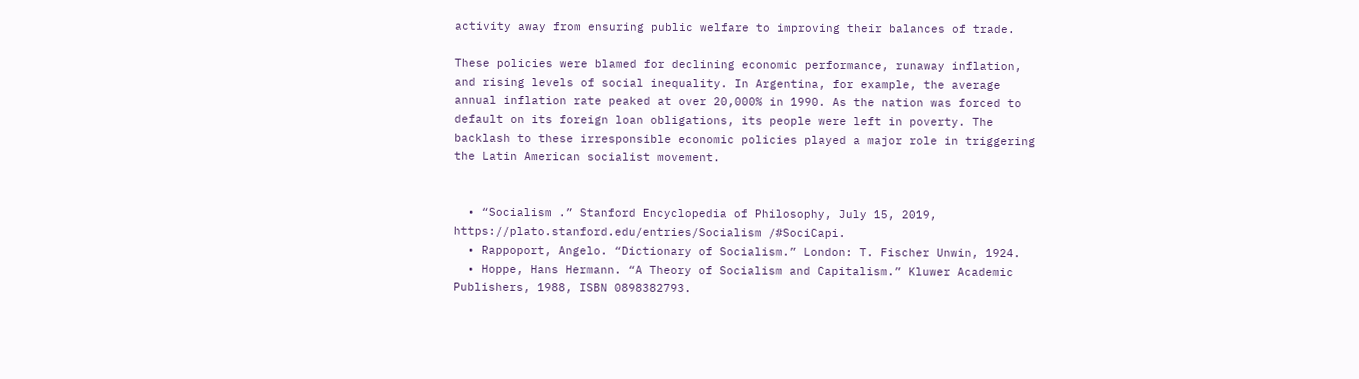activity away from ensuring public welfare to improving their balances of trade.

These policies were blamed for declining economic performance, runaway inflation, and rising levels of social inequality. In Argentina, for example, the average annual inflation rate peaked at over 20,000% in 1990. As the nation was forced to default on its foreign loan obligations, its people were left in poverty. The backlash to these irresponsible economic policies played a major role in triggering the Latin American socialist movement.


  • “Socialism .” Stanford Encyclopedia of Philosophy, July 15, 2019, https://plato.stanford.edu/entries/Socialism /#SociCapi.
  • Rappoport, Angelo. “Dictionary of Socialism.” London: T. Fischer Unwin, 1924.
  • Hoppe, Hans Hermann. “A Theory of Socialism and Capitalism.” Kluwer Academic Publishers, 1988, ISBN 0898382793.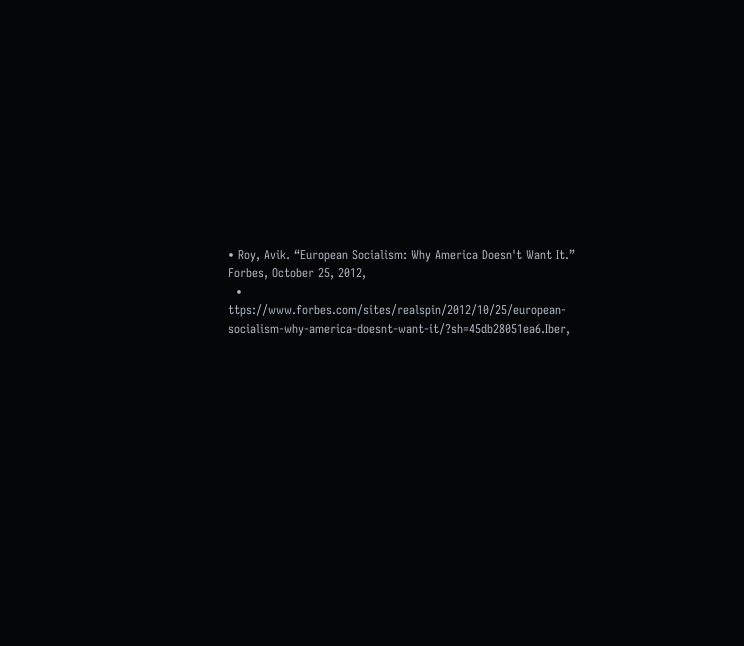• Roy, Avik. “European Socialism: Why America Doesn't Want It.” Forbes, October 25, 2012,
  • ttps://www.forbes.com/sites/realspin/2012/10/25/european-socialism-why-america-doesnt-want-it/?sh=45db28051ea6.Iber,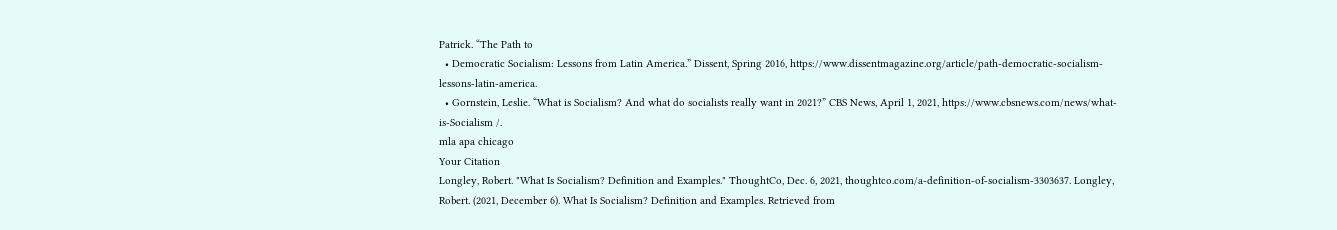Patrick. “The Path to
  • Democratic Socialism: Lessons from Latin America.” Dissent, Spring 2016, https://www.dissentmagazine.org/article/path-democratic-socialism-lessons-latin-america.
  • Gornstein, Leslie. “What is Socialism? And what do socialists really want in 2021?” CBS News, April 1, 2021, https://www.cbsnews.com/news/what-is-Socialism /.
mla apa chicago
Your Citation
Longley, Robert. "What Is Socialism? Definition and Examples." ThoughtCo, Dec. 6, 2021, thoughtco.com/a-definition-of-socialism-3303637. Longley, Robert. (2021, December 6). What Is Socialism? Definition and Examples. Retrieved from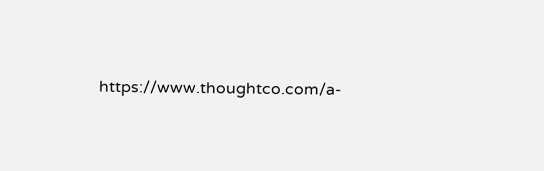https://www.thoughtco.com/a-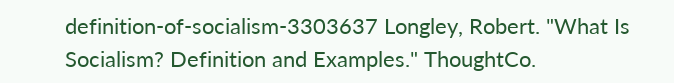definition-of-socialism-3303637 Longley, Robert. "What Is Socialism? Definition and Examples." ThoughtCo.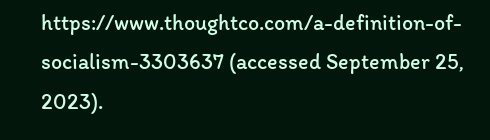https://www.thoughtco.com/a-definition-of-socialism-3303637 (accessed September 25, 2023).